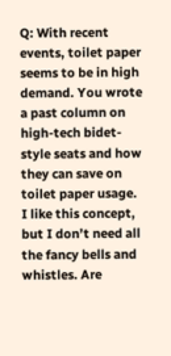Q: With recent events, toilet paper seems to be in high demand. You wrote a past column on high-tech bidet-style seats and how they can save on toilet paper usage. I like this concept, but I don’t need all the fancy bells and whistles. Are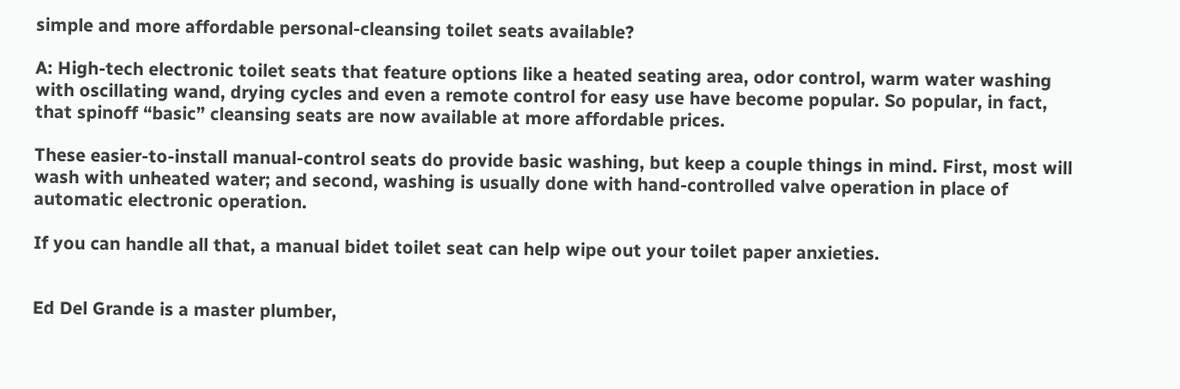simple and more affordable personal-cleansing toilet seats available?

A: High-tech electronic toilet seats that feature options like a heated seating area, odor control, warm water washing with oscillating wand, drying cycles and even a remote control for easy use have become popular. So popular, in fact, that spinoff “basic” cleansing seats are now available at more affordable prices.

These easier-to-install manual-control seats do provide basic washing, but keep a couple things in mind. First, most will wash with unheated water; and second, washing is usually done with hand-controlled valve operation in place of automatic electronic operation.

If you can handle all that, a manual bidet toilet seat can help wipe out your toilet paper anxieties.


Ed Del Grande is a master plumber,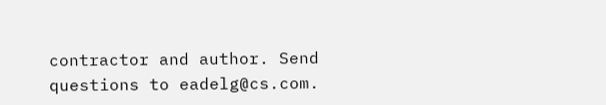contractor and author. Send questions to eadelg@cs.com.